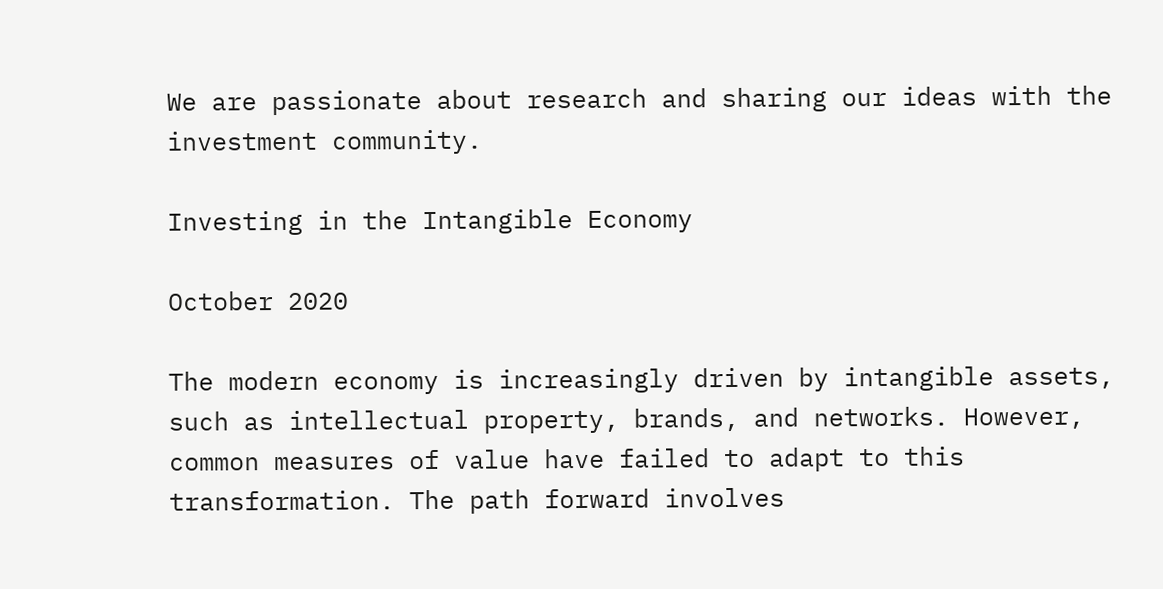We are passionate about research and sharing our ideas with the investment community.

Investing in the Intangible Economy

October 2020

The modern economy is increasingly driven by intangible assets, such as intellectual property, brands, and networks. However, common measures of value have failed to adapt to this transformation. The path forward involves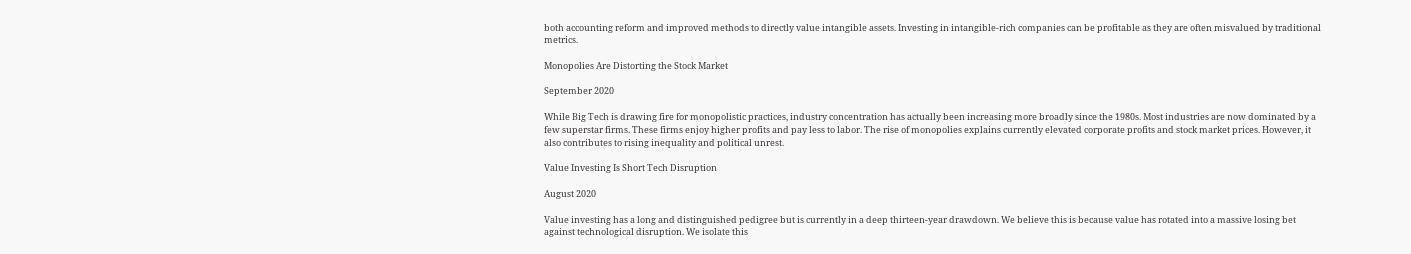both accounting reform and improved methods to directly value intangible assets. Investing in intangible-rich companies can be profitable as they are often misvalued by traditional metrics.

Monopolies Are Distorting the Stock Market

September 2020

While Big Tech is drawing fire for monopolistic practices, industry concentration has actually been increasing more broadly since the 1980s. Most industries are now dominated by a few superstar firms. These firms enjoy higher profits and pay less to labor. The rise of monopolies explains currently elevated corporate profits and stock market prices. However, it also contributes to rising inequality and political unrest.

Value Investing Is Short Tech Disruption

August 2020

Value investing has a long and distinguished pedigree but is currently in a deep thirteen-year drawdown. We believe this is because value has rotated into a massive losing bet against technological disruption. We isolate this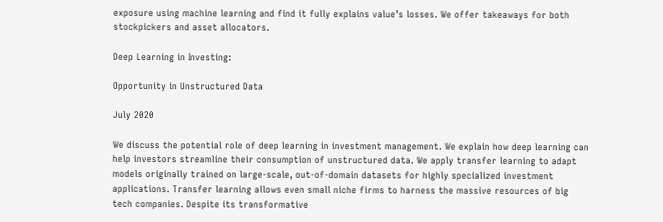exposure using machine learning and find it fully explains value’s losses. We offer takeaways for both stockpickers and asset allocators.

Deep Learning in Investing:

Opportunity in Unstructured Data

July 2020

We discuss the potential role of deep learning in investment management. We explain how deep learning can help investors streamline their consumption of unstructured data. We apply transfer learning to adapt models originally trained on large-scale, out-of-domain datasets for highly specialized investment applications. Transfer learning allows even small niche firms to harness the massive resources of big tech companies. Despite its transformative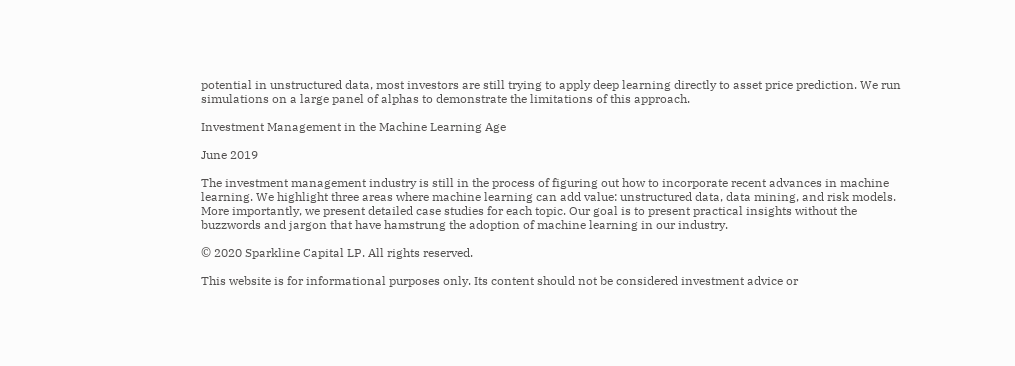potential in unstructured data, most investors are still trying to apply deep learning directly to asset price prediction. We run simulations on a large panel of alphas to demonstrate the limitations of this approach.

Investment Management in the Machine Learning Age

June 2019

The investment management industry is still in the process of figuring out how to incorporate recent advances in machine learning. We highlight three areas where machine learning can add value: unstructured data, data mining, and risk models. More importantly, we present detailed case studies for each topic. Our goal is to present practical insights without the buzzwords and jargon that have hamstrung the adoption of machine learning in our industry.

© 2020 Sparkline Capital LP. All rights reserved.

This website is for informational purposes only. Its content should not be considered investment advice or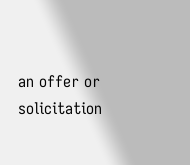an offer or solicitation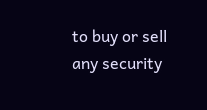to buy or sell any security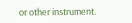or other instrument.